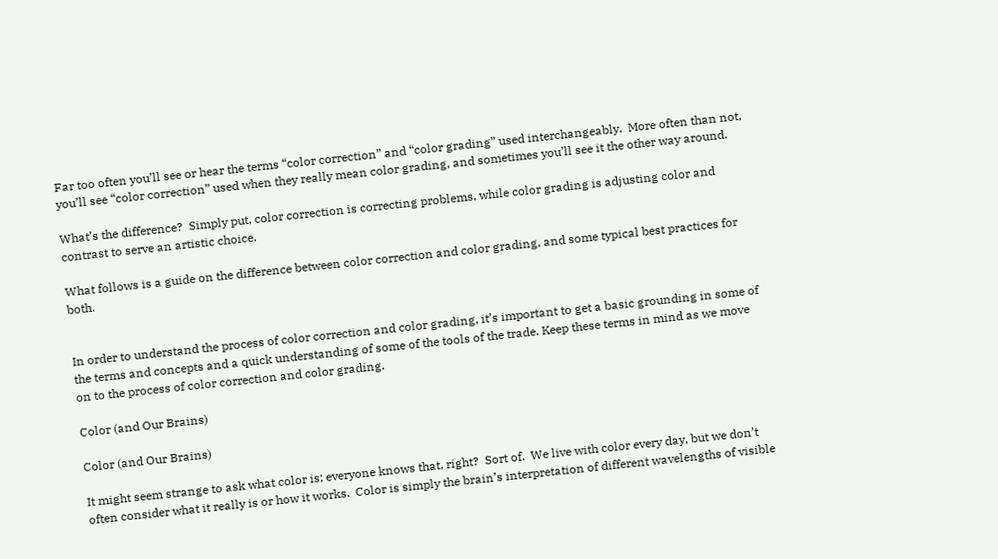Far too often you’ll see or hear the terms “color correction” and “color grading” used interchangeably.  More often than not, you’ll see “color correction” used when they really mean color grading, and sometimes you’ll see it the other way around.

What’s the difference?  Simply put, color correction is correcting problems, while color grading is adjusting color and contrast to serve an artistic choice.

What follows is a guide on the difference between color correction and color grading, and some typical best practices for both.


In order to understand the process of color correction and color grading, it’s important to get a basic grounding in some of the terms and concepts and a quick understanding of some of the tools of the trade. Keep these terms in mind as we move on to the process of color correction and color grading.

Color (and Our Brains)

Color (and Our Brains)

It might seem strange to ask what color is; everyone knows that, right?  Sort of.  We live with color every day, but we don’t often consider what it really is or how it works.  Color is simply the brain’s interpretation of different wavelengths of visible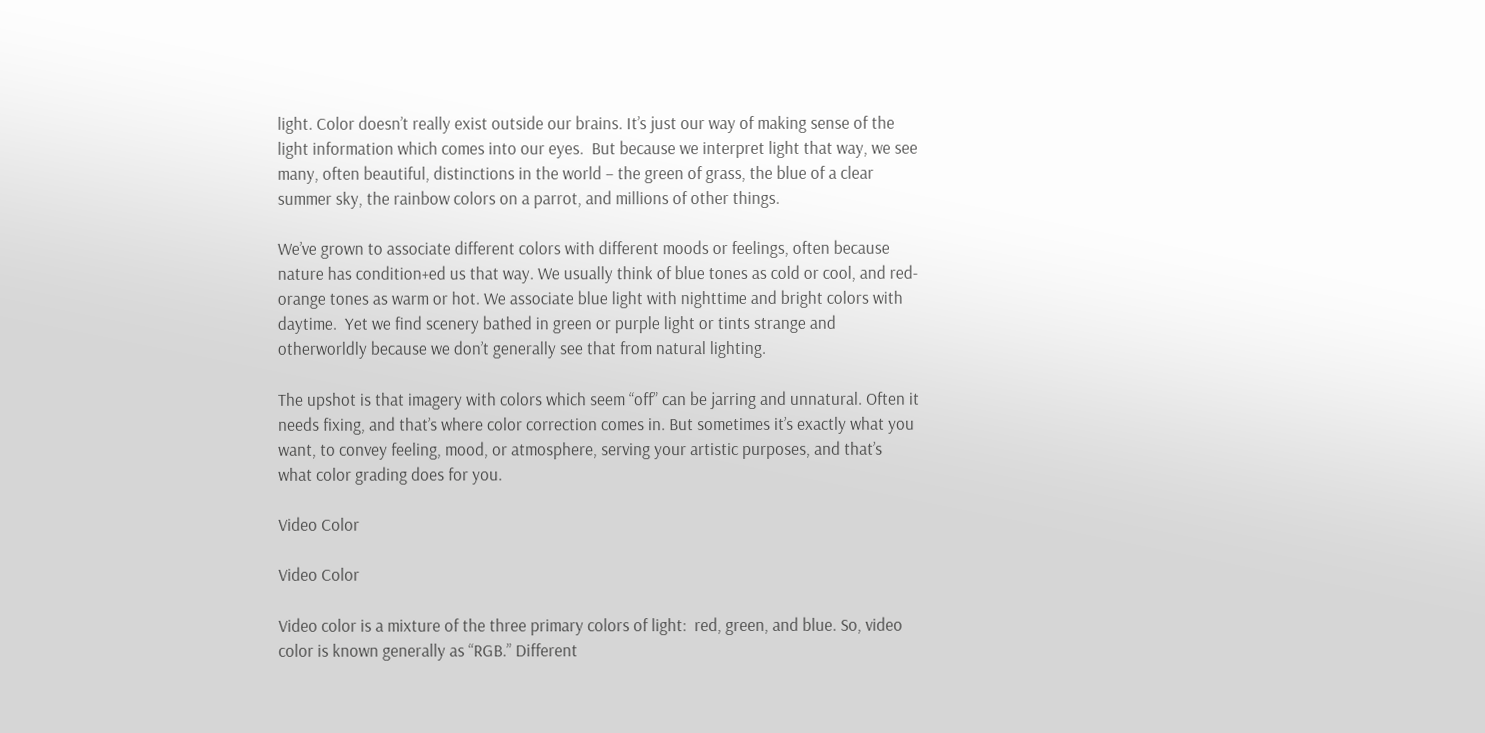light. Color doesn’t really exist outside our brains. It’s just our way of making sense of the light information which comes into our eyes.  But because we interpret light that way, we see many, often beautiful, distinctions in the world – the green of grass, the blue of a clear summer sky, the rainbow colors on a parrot, and millions of other things.

We’ve grown to associate different colors with different moods or feelings, often because nature has condition+ed us that way. We usually think of blue tones as cold or cool, and red-orange tones as warm or hot. We associate blue light with nighttime and bright colors with daytime.  Yet we find scenery bathed in green or purple light or tints strange and otherworldly because we don’t generally see that from natural lighting.

The upshot is that imagery with colors which seem “off” can be jarring and unnatural. Often it needs fixing, and that’s where color correction comes in. But sometimes it’s exactly what you want, to convey feeling, mood, or atmosphere, serving your artistic purposes, and that’s what color grading does for you.

Video Color

Video Color

Video color is a mixture of the three primary colors of light:  red, green, and blue. So, video color is known generally as “RGB.” Different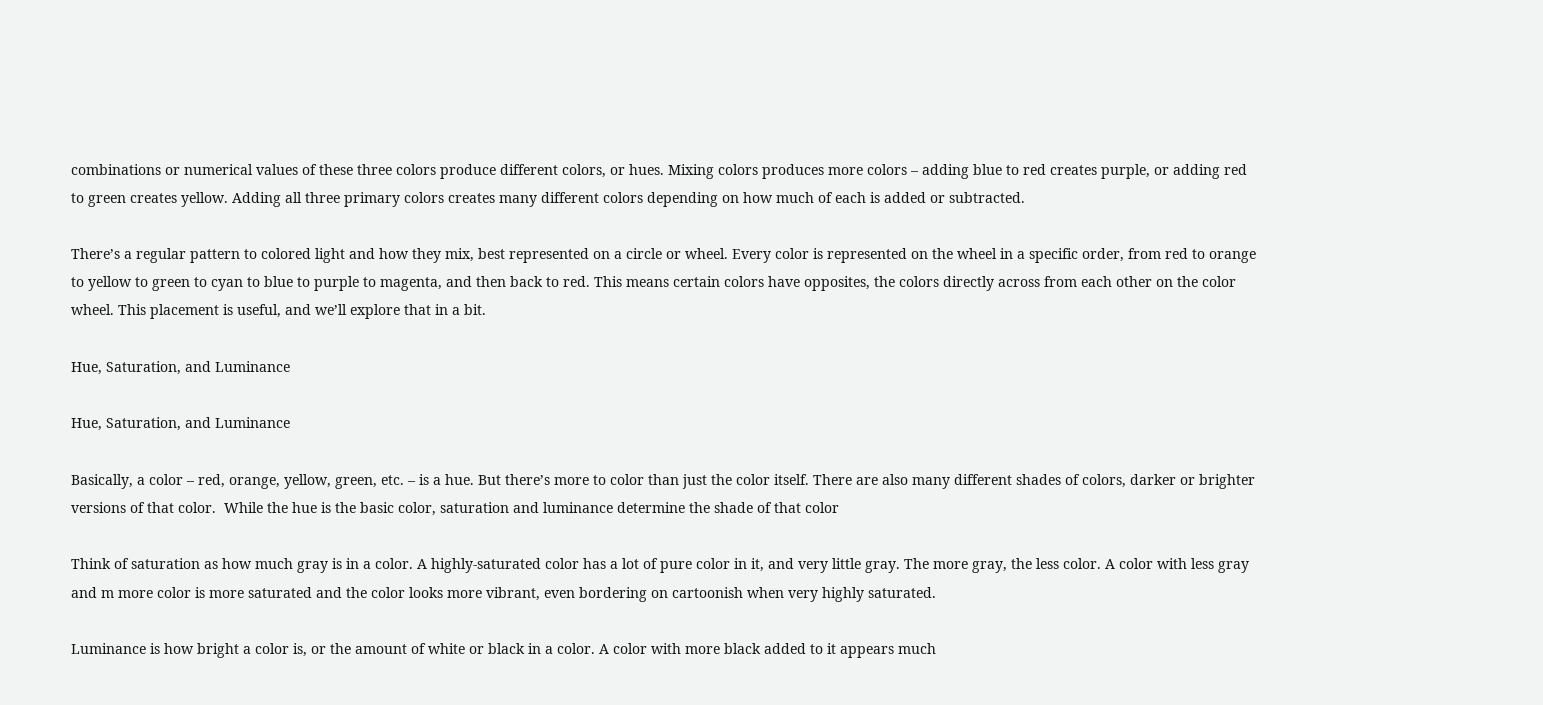combinations or numerical values of these three colors produce different colors, or hues. Mixing colors produces more colors – adding blue to red creates purple, or adding red to green creates yellow. Adding all three primary colors creates many different colors depending on how much of each is added or subtracted.

There’s a regular pattern to colored light and how they mix, best represented on a circle or wheel. Every color is represented on the wheel in a specific order, from red to orange to yellow to green to cyan to blue to purple to magenta, and then back to red. This means certain colors have opposites, the colors directly across from each other on the color wheel. This placement is useful, and we’ll explore that in a bit.

Hue, Saturation, and Luminance

Hue, Saturation, and Luminance

Basically, a color – red, orange, yellow, green, etc. – is a hue. But there’s more to color than just the color itself. There are also many different shades of colors, darker or brighter versions of that color.  While the hue is the basic color, saturation and luminance determine the shade of that color

Think of saturation as how much gray is in a color. A highly-saturated color has a lot of pure color in it, and very little gray. The more gray, the less color. A color with less gray and m more color is more saturated and the color looks more vibrant, even bordering on cartoonish when very highly saturated.

Luminance is how bright a color is, or the amount of white or black in a color. A color with more black added to it appears much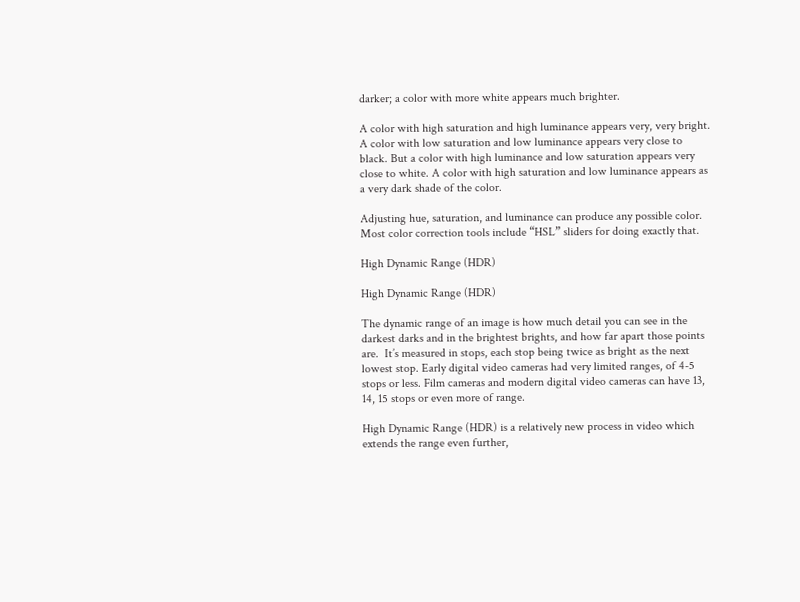darker; a color with more white appears much brighter.

A color with high saturation and high luminance appears very, very bright. A color with low saturation and low luminance appears very close to black. But a color with high luminance and low saturation appears very close to white. A color with high saturation and low luminance appears as a very dark shade of the color.

Adjusting hue, saturation, and luminance can produce any possible color. Most color correction tools include “HSL” sliders for doing exactly that.

High Dynamic Range (HDR)

High Dynamic Range (HDR)

The dynamic range of an image is how much detail you can see in the darkest darks and in the brightest brights, and how far apart those points are.  It’s measured in stops, each stop being twice as bright as the next lowest stop. Early digital video cameras had very limited ranges, of 4-5 stops or less. Film cameras and modern digital video cameras can have 13, 14, 15 stops or even more of range.

High Dynamic Range (HDR) is a relatively new process in video which extends the range even further,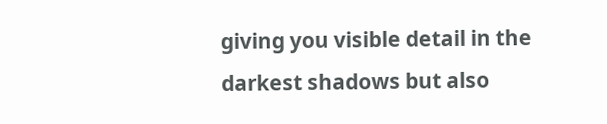giving you visible detail in the darkest shadows but also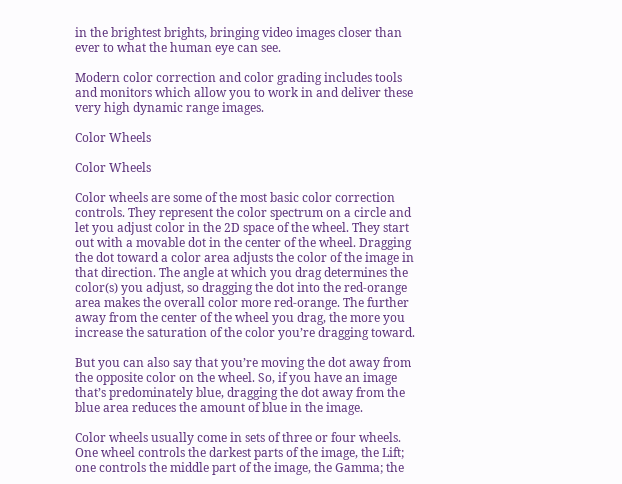in the brightest brights, bringing video images closer than ever to what the human eye can see.

Modern color correction and color grading includes tools and monitors which allow you to work in and deliver these very high dynamic range images.

Color Wheels

Color Wheels

Color wheels are some of the most basic color correction controls. They represent the color spectrum on a circle and let you adjust color in the 2D space of the wheel. They start out with a movable dot in the center of the wheel. Dragging the dot toward a color area adjusts the color of the image in that direction. The angle at which you drag determines the color(s) you adjust, so dragging the dot into the red-orange area makes the overall color more red-orange. The further away from the center of the wheel you drag, the more you increase the saturation of the color you’re dragging toward.

But you can also say that you’re moving the dot away from the opposite color on the wheel. So, if you have an image that’s predominately blue, dragging the dot away from the blue area reduces the amount of blue in the image.

Color wheels usually come in sets of three or four wheels. One wheel controls the darkest parts of the image, the Lift; one controls the middle part of the image, the Gamma; the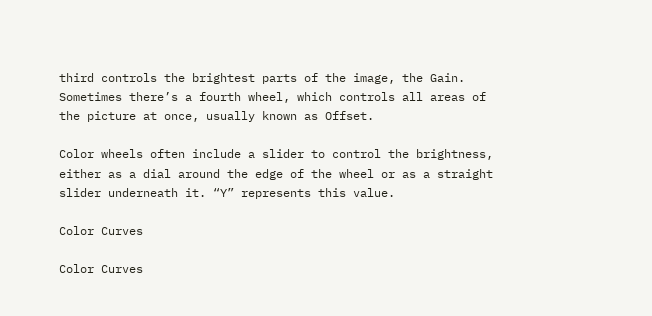third controls the brightest parts of the image, the Gain. Sometimes there’s a fourth wheel, which controls all areas of the picture at once, usually known as Offset.

Color wheels often include a slider to control the brightness, either as a dial around the edge of the wheel or as a straight slider underneath it. “Y” represents this value.

Color Curves

Color Curves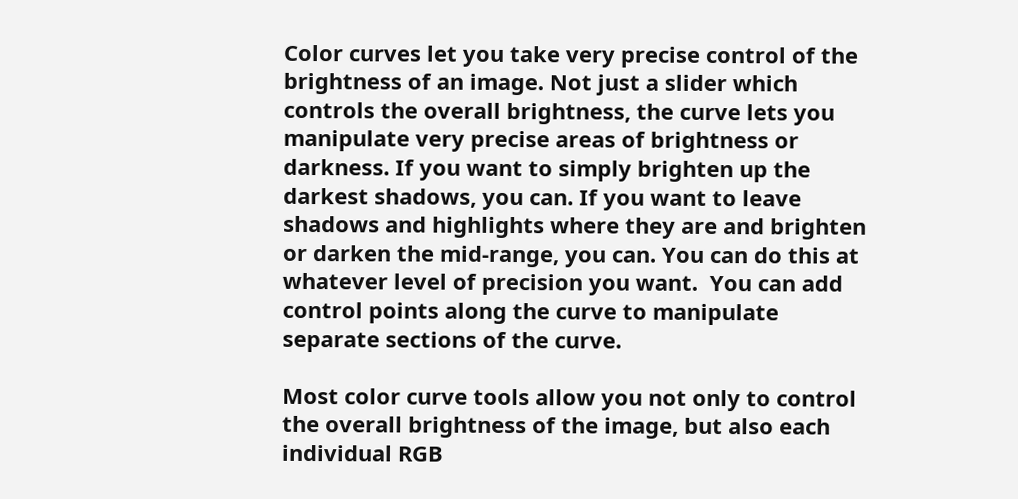Color curves let you take very precise control of the brightness of an image. Not just a slider which controls the overall brightness, the curve lets you manipulate very precise areas of brightness or darkness. If you want to simply brighten up the darkest shadows, you can. If you want to leave shadows and highlights where they are and brighten or darken the mid-range, you can. You can do this at whatever level of precision you want.  You can add control points along the curve to manipulate separate sections of the curve.

Most color curve tools allow you not only to control the overall brightness of the image, but also each individual RGB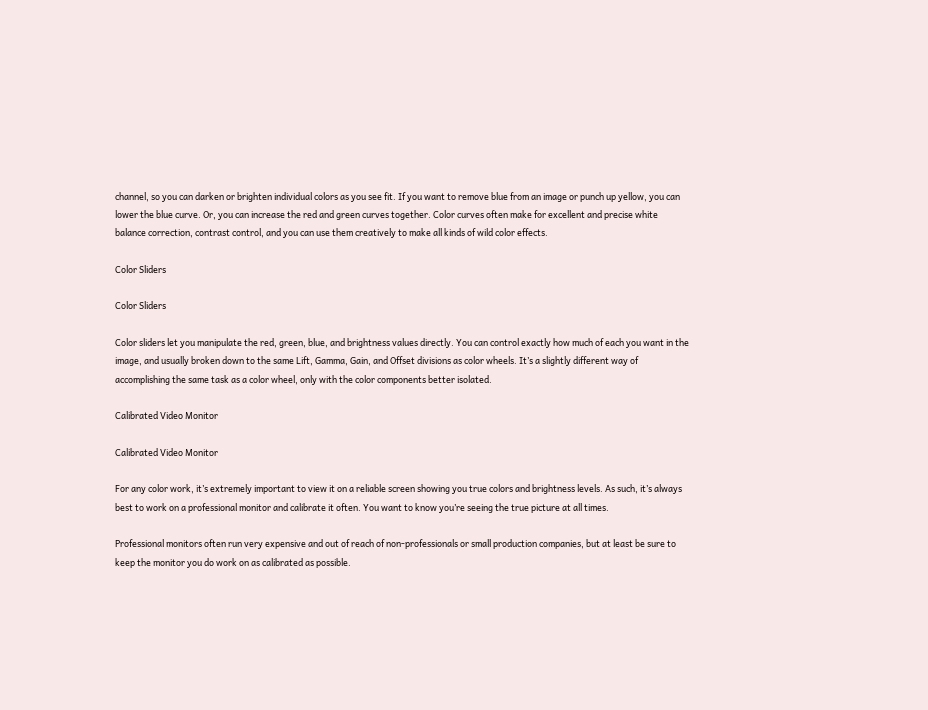channel, so you can darken or brighten individual colors as you see fit. If you want to remove blue from an image or punch up yellow, you can lower the blue curve. Or, you can increase the red and green curves together. Color curves often make for excellent and precise white balance correction, contrast control, and you can use them creatively to make all kinds of wild color effects.

Color Sliders

Color Sliders

Color sliders let you manipulate the red, green, blue, and brightness values directly. You can control exactly how much of each you want in the image, and usually broken down to the same Lift, Gamma, Gain, and Offset divisions as color wheels. It’s a slightly different way of accomplishing the same task as a color wheel, only with the color components better isolated.

Calibrated Video Monitor

Calibrated Video Monitor

For any color work, it’s extremely important to view it on a reliable screen showing you true colors and brightness levels. As such, it’s always best to work on a professional monitor and calibrate it often. You want to know you’re seeing the true picture at all times.

Professional monitors often run very expensive and out of reach of non-professionals or small production companies, but at least be sure to keep the monitor you do work on as calibrated as possible.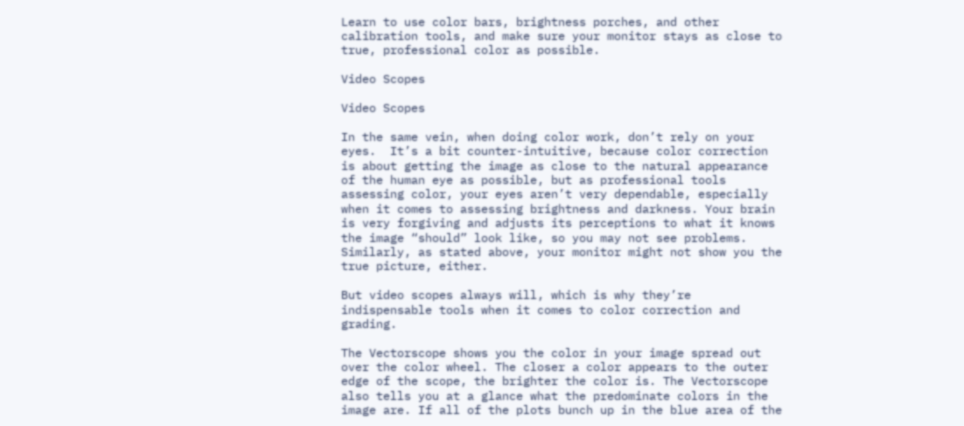Learn to use color bars, brightness porches, and other calibration tools, and make sure your monitor stays as close to true, professional color as possible.

Video Scopes

Video Scopes

In the same vein, when doing color work, don’t rely on your eyes.  It’s a bit counter-intuitive, because color correction is about getting the image as close to the natural appearance of the human eye as possible, but as professional tools assessing color, your eyes aren’t very dependable, especially when it comes to assessing brightness and darkness. Your brain is very forgiving and adjusts its perceptions to what it knows the image “should” look like, so you may not see problems. Similarly, as stated above, your monitor might not show you the true picture, either.

But video scopes always will, which is why they’re indispensable tools when it comes to color correction and grading.

The Vectorscope shows you the color in your image spread out over the color wheel. The closer a color appears to the outer edge of the scope, the brighter the color is. The Vectorscope also tells you at a glance what the predominate colors in the image are. If all of the plots bunch up in the blue area of the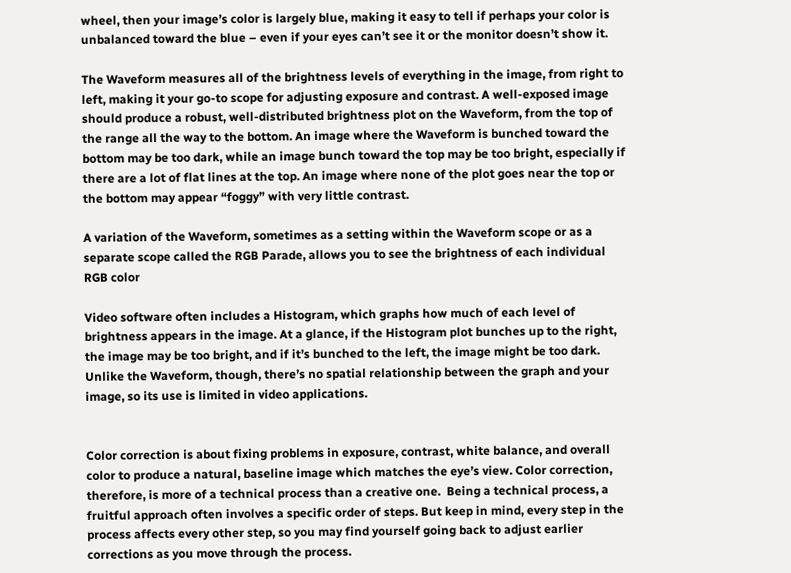wheel, then your image’s color is largely blue, making it easy to tell if perhaps your color is unbalanced toward the blue – even if your eyes can’t see it or the monitor doesn’t show it.

The Waveform measures all of the brightness levels of everything in the image, from right to left, making it your go-to scope for adjusting exposure and contrast. A well-exposed image should produce a robust, well-distributed brightness plot on the Waveform, from the top of the range all the way to the bottom. An image where the Waveform is bunched toward the bottom may be too dark, while an image bunch toward the top may be too bright, especially if there are a lot of flat lines at the top. An image where none of the plot goes near the top or the bottom may appear “foggy” with very little contrast.

A variation of the Waveform, sometimes as a setting within the Waveform scope or as a separate scope called the RGB Parade, allows you to see the brightness of each individual RGB color

Video software often includes a Histogram, which graphs how much of each level of brightness appears in the image. At a glance, if the Histogram plot bunches up to the right, the image may be too bright, and if it’s bunched to the left, the image might be too dark. Unlike the Waveform, though, there’s no spatial relationship between the graph and your image, so its use is limited in video applications.


Color correction is about fixing problems in exposure, contrast, white balance, and overall color to produce a natural, baseline image which matches the eye’s view. Color correction, therefore, is more of a technical process than a creative one.  Being a technical process, a fruitful approach often involves a specific order of steps. But keep in mind, every step in the process affects every other step, so you may find yourself going back to adjust earlier corrections as you move through the process.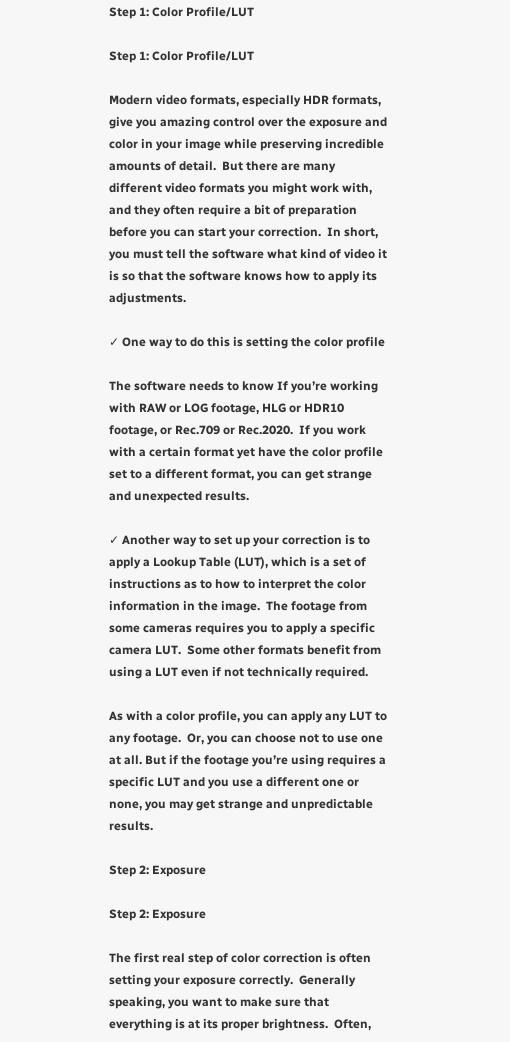Step 1: Color Profile/LUT

Step 1: Color Profile/LUT

Modern video formats, especially HDR formats, give you amazing control over the exposure and color in your image while preserving incredible amounts of detail.  But there are many different video formats you might work with, and they often require a bit of preparation before you can start your correction.  In short, you must tell the software what kind of video it is so that the software knows how to apply its adjustments.

✓ One way to do this is setting the color profile

The software needs to know If you’re working with RAW or LOG footage, HLG or HDR10 footage, or Rec.709 or Rec.2020.  If you work with a certain format yet have the color profile set to a different format, you can get strange and unexpected results.

✓ Another way to set up your correction is to apply a Lookup Table (LUT), which is a set of instructions as to how to interpret the color information in the image.  The footage from some cameras requires you to apply a specific camera LUT.  Some other formats benefit from using a LUT even if not technically required.

As with a color profile, you can apply any LUT to any footage.  Or, you can choose not to use one at all. But if the footage you’re using requires a specific LUT and you use a different one or none, you may get strange and unpredictable results.

Step 2: Exposure

Step 2: Exposure

The first real step of color correction is often setting your exposure correctly.  Generally speaking, you want to make sure that everything is at its proper brightness.  Often,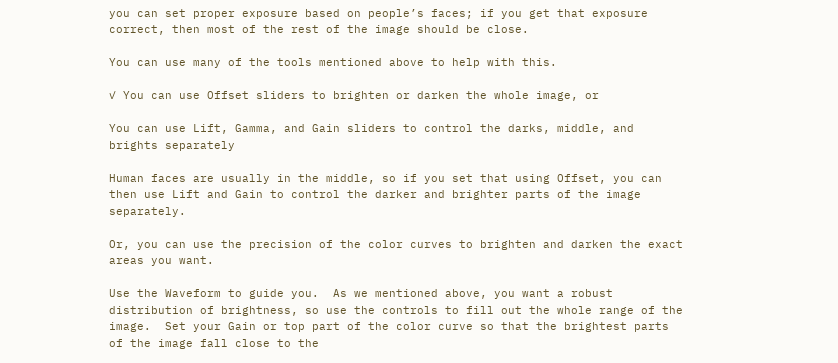you can set proper exposure based on people’s faces; if you get that exposure correct, then most of the rest of the image should be close.

You can use many of the tools mentioned above to help with this.

✓ You can use Offset sliders to brighten or darken the whole image, or

You can use Lift, Gamma, and Gain sliders to control the darks, middle, and brights separately

Human faces are usually in the middle, so if you set that using Offset, you can then use Lift and Gain to control the darker and brighter parts of the image separately.

Or, you can use the precision of the color curves to brighten and darken the exact areas you want.

Use the Waveform to guide you.  As we mentioned above, you want a robust distribution of brightness, so use the controls to fill out the whole range of the image.  Set your Gain or top part of the color curve so that the brightest parts of the image fall close to the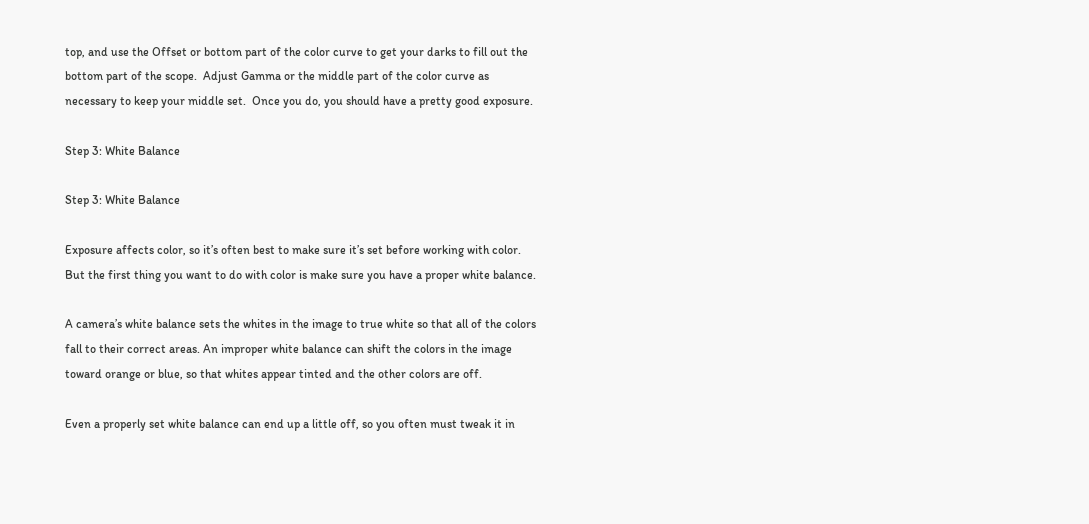top, and use the Offset or bottom part of the color curve to get your darks to fill out the bottom part of the scope.  Adjust Gamma or the middle part of the color curve as necessary to keep your middle set.  Once you do, you should have a pretty good exposure.

Step 3: White Balance

Step 3: White Balance

Exposure affects color, so it’s often best to make sure it’s set before working with color. But the first thing you want to do with color is make sure you have a proper white balance.

A camera’s white balance sets the whites in the image to true white so that all of the colors fall to their correct areas. An improper white balance can shift the colors in the image toward orange or blue, so that whites appear tinted and the other colors are off.

Even a properly set white balance can end up a little off, so you often must tweak it in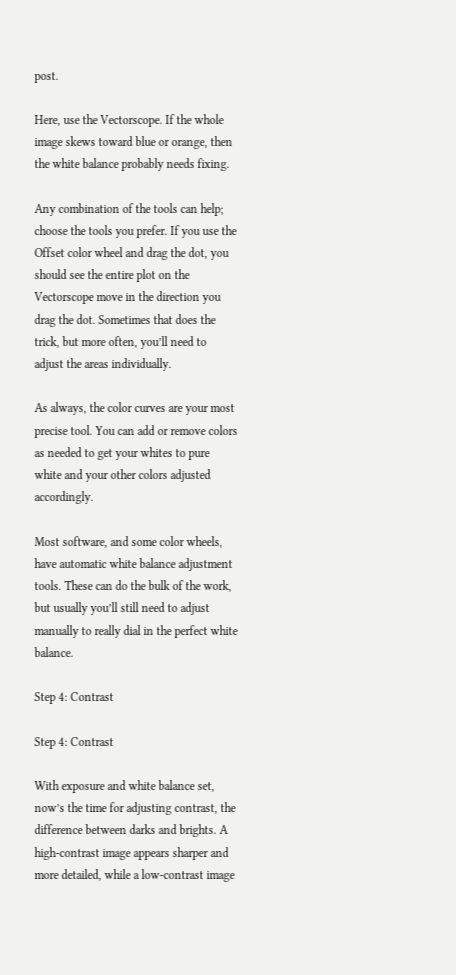post.

Here, use the Vectorscope. If the whole image skews toward blue or orange, then the white balance probably needs fixing.

Any combination of the tools can help; choose the tools you prefer. If you use the Offset color wheel and drag the dot, you should see the entire plot on the Vectorscope move in the direction you drag the dot. Sometimes that does the trick, but more often, you’ll need to adjust the areas individually.

As always, the color curves are your most precise tool. You can add or remove colors as needed to get your whites to pure white and your other colors adjusted accordingly.

Most software, and some color wheels, have automatic white balance adjustment tools. These can do the bulk of the work, but usually you’ll still need to adjust manually to really dial in the perfect white balance.

Step 4: Contrast

Step 4: Contrast

With exposure and white balance set, now’s the time for adjusting contrast, the difference between darks and brights. A high-contrast image appears sharper and more detailed, while a low-contrast image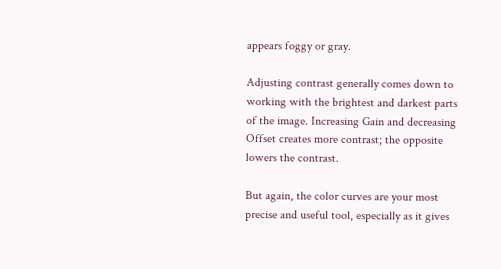appears foggy or gray.

Adjusting contrast generally comes down to working with the brightest and darkest parts of the image. Increasing Gain and decreasing Offset creates more contrast; the opposite lowers the contrast.

But again, the color curves are your most precise and useful tool, especially as it gives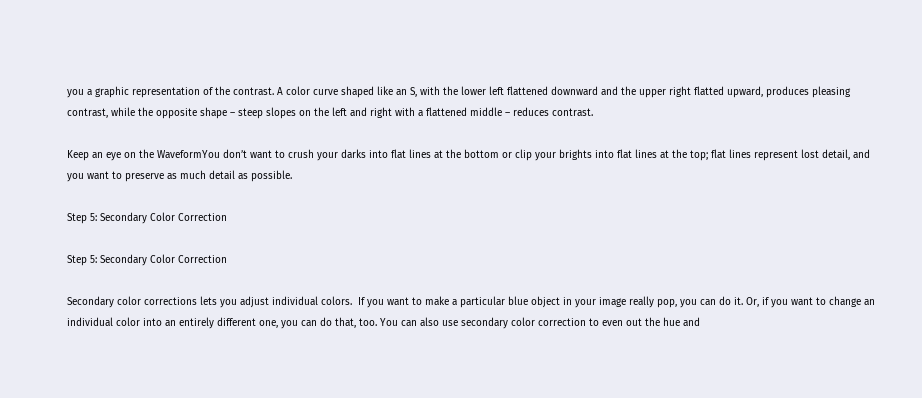you a graphic representation of the contrast. A color curve shaped like an S, with the lower left flattened downward and the upper right flatted upward, produces pleasing contrast, while the opposite shape – steep slopes on the left and right with a flattened middle – reduces contrast.

Keep an eye on the WaveformYou don’t want to crush your darks into flat lines at the bottom or clip your brights into flat lines at the top; flat lines represent lost detail, and you want to preserve as much detail as possible.

Step 5: Secondary Color Correction

Step 5: Secondary Color Correction

Secondary color corrections lets you adjust individual colors.  If you want to make a particular blue object in your image really pop, you can do it. Or, if you want to change an individual color into an entirely different one, you can do that, too. You can also use secondary color correction to even out the hue and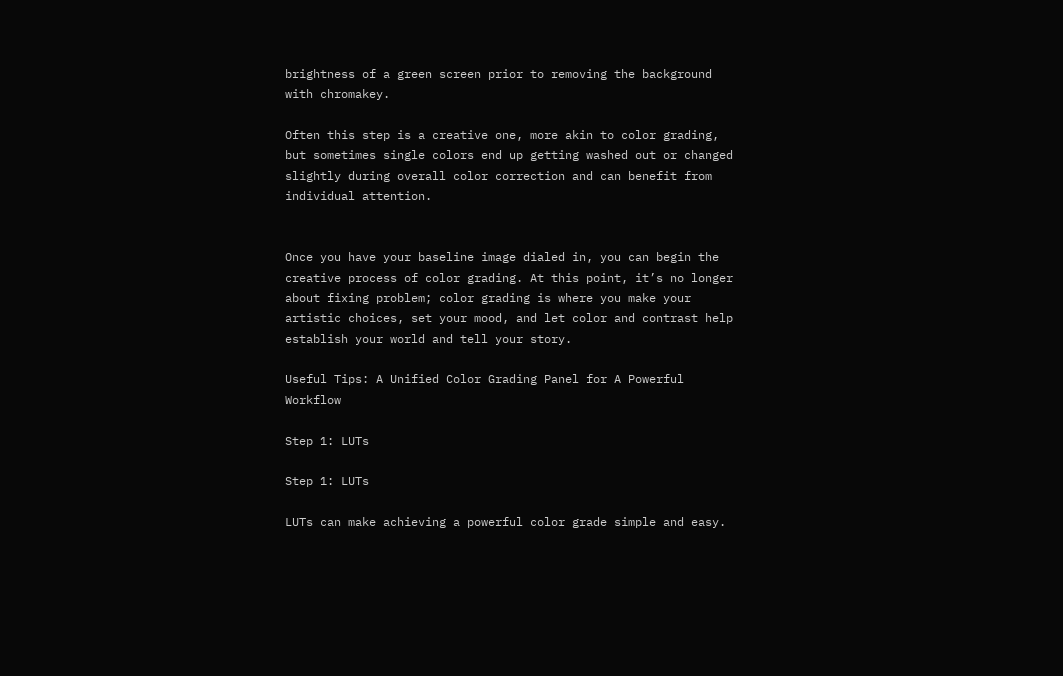brightness of a green screen prior to removing the background with chromakey.

Often this step is a creative one, more akin to color grading, but sometimes single colors end up getting washed out or changed slightly during overall color correction and can benefit from individual attention.


Once you have your baseline image dialed in, you can begin the creative process of color grading. At this point, it’s no longer about fixing problem; color grading is where you make your artistic choices, set your mood, and let color and contrast help establish your world and tell your story.

Useful Tips: A Unified Color Grading Panel for A Powerful Workflow

Step 1: LUTs

Step 1: LUTs

LUTs can make achieving a powerful color grade simple and easy.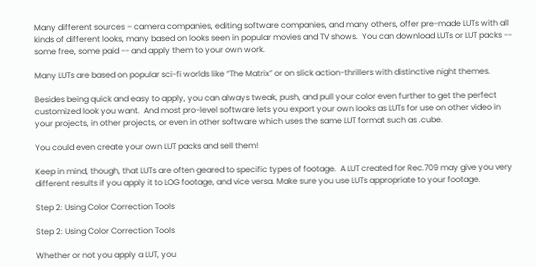Many different sources – camera companies, editing software companies, and many others, offer pre-made LUTs with all kinds of different looks, many based on looks seen in popular movies and TV shows.  You can download LUTs or LUT packs -- some free, some paid -- and apply them to your own work.

Many LUTs are based on popular sci-fi worlds like “The Matrix” or on slick action-thrillers with distinctive night themes.

Besides being quick and easy to apply, you can always tweak, push, and pull your color even further to get the perfect customized look you want.  And most pro-level software lets you export your own looks as LUTs for use on other video in your projects, in other projects, or even in other software which uses the same LUT format such as .cube.

You could even create your own LUT packs and sell them!

Keep in mind, though, that LUTs are often geared to specific types of footage.  A LUT created for Rec.709 may give you very different results if you apply it to LOG footage, and vice versa. Make sure you use LUTs appropriate to your footage.

Step 2: Using Color Correction Tools

Step 2: Using Color Correction Tools

Whether or not you apply a LUT, you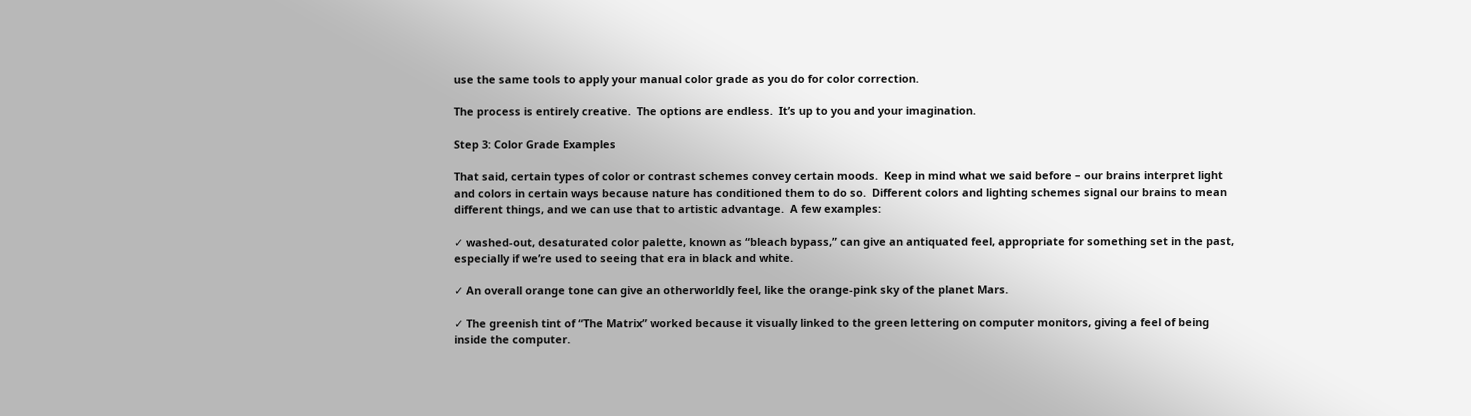use the same tools to apply your manual color grade as you do for color correction.

The process is entirely creative.  The options are endless.  It’s up to you and your imagination.

Step 3: Color Grade Examples

That said, certain types of color or contrast schemes convey certain moods.  Keep in mind what we said before – our brains interpret light and colors in certain ways because nature has conditioned them to do so.  Different colors and lighting schemes signal our brains to mean different things, and we can use that to artistic advantage.  A few examples:

✓ washed-out, desaturated color palette, known as “bleach bypass,” can give an antiquated feel, appropriate for something set in the past, especially if we’re used to seeing that era in black and white.

✓ An overall orange tone can give an otherworldly feel, like the orange-pink sky of the planet Mars.

✓ The greenish tint of “The Matrix” worked because it visually linked to the green lettering on computer monitors, giving a feel of being inside the computer.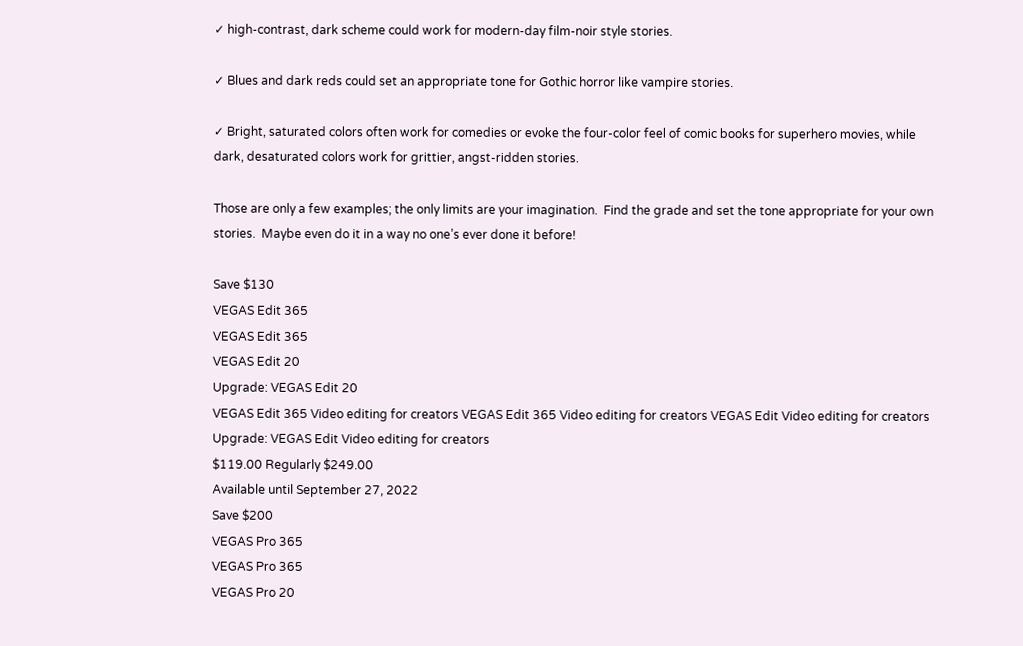✓ high-contrast, dark scheme could work for modern-day film-noir style stories.

✓ Blues and dark reds could set an appropriate tone for Gothic horror like vampire stories.

✓ Bright, saturated colors often work for comedies or evoke the four-color feel of comic books for superhero movies, while dark, desaturated colors work for grittier, angst-ridden stories.

Those are only a few examples; the only limits are your imagination.  Find the grade and set the tone appropriate for your own stories.  Maybe even do it in a way no one’s ever done it before!

Save $130
VEGAS Edit 365
VEGAS Edit 365
VEGAS Edit 20
Upgrade: VEGAS Edit 20
VEGAS Edit 365 Video editing for creators VEGAS Edit 365 Video editing for creators VEGAS Edit Video editing for creators Upgrade: VEGAS Edit Video editing for creators
$119.00 Regularly $249.00
Available until September 27, 2022
Save $200
VEGAS Pro 365
VEGAS Pro 365
VEGAS Pro 20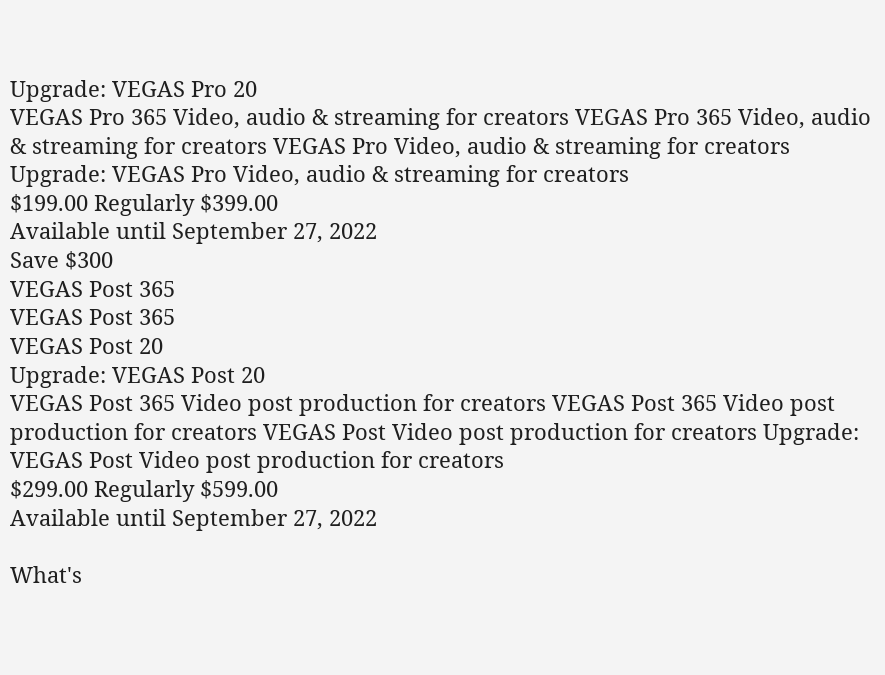Upgrade: VEGAS Pro 20
VEGAS Pro 365 Video, audio & streaming for creators VEGAS Pro 365 Video, audio & streaming for creators VEGAS Pro Video, audio & streaming for creators Upgrade: VEGAS Pro Video, audio & streaming for creators
$199.00 Regularly $399.00
Available until September 27, 2022
Save $300
VEGAS Post 365
VEGAS Post 365
VEGAS Post 20
Upgrade: VEGAS Post 20
VEGAS Post 365 Video post production for creators VEGAS Post 365 Video post production for creators VEGAS Post Video post production for creators Upgrade: VEGAS Post Video post production for creators
$299.00 Regularly $599.00
Available until September 27, 2022

What's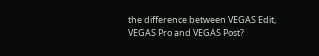the difference between VEGAS Edit, VEGAS Pro and VEGAS Post?